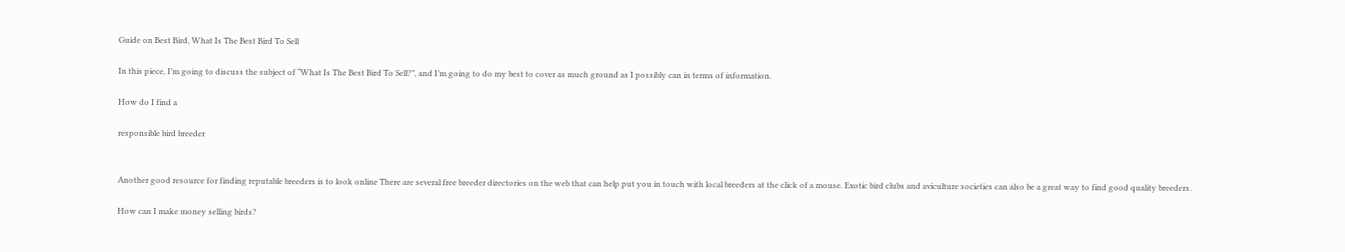Guide on Best Bird, What Is The Best Bird To Sell

In this piece, I’m going to discuss the subject of “What Is The Best Bird To Sell?”, and I’m going to do my best to cover as much ground as I possibly can in terms of information.

How do I find a

responsible bird breeder


Another good resource for finding reputable breeders is to look online There are several free breeder directories on the web that can help put you in touch with local breeders at the click of a mouse. Exotic bird clubs and aviculture societies can also be a great way to find good quality breeders.

How can I make money selling birds?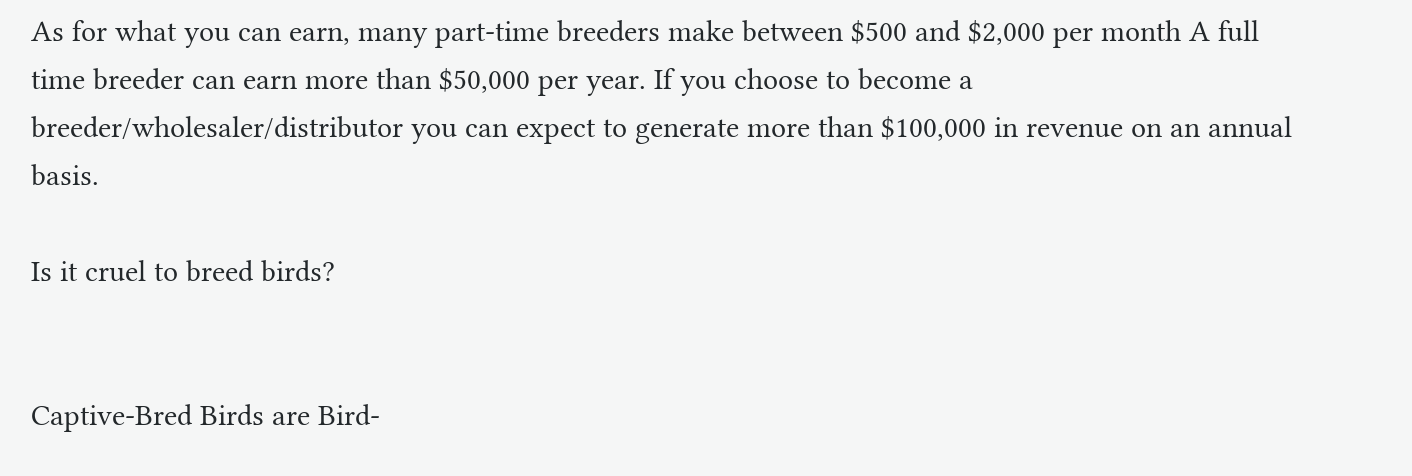As for what you can earn, many part-time breeders make between $500 and $2,000 per month A full time breeder can earn more than $50,000 per year. If you choose to become a breeder/wholesaler/distributor you can expect to generate more than $100,000 in revenue on an annual basis.

Is it cruel to breed birds?


Captive-Bred Birds are Bird-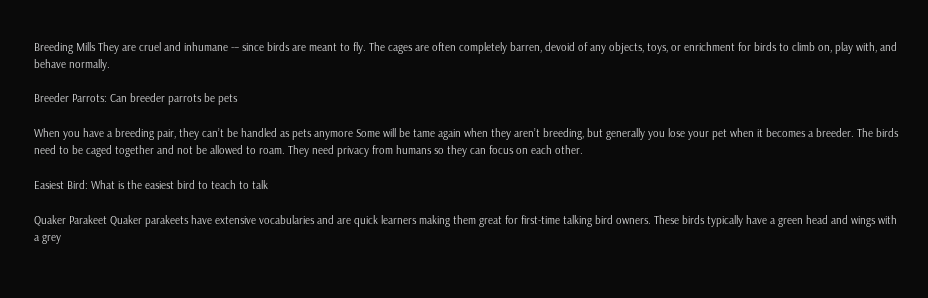Breeding Mills They are cruel and inhumane -– since birds are meant to fly. The cages are often completely barren, devoid of any objects, toys, or enrichment for birds to climb on, play with, and behave normally.

Breeder Parrots: Can breeder parrots be pets

When you have a breeding pair, they can’t be handled as pets anymore Some will be tame again when they aren’t breeding, but generally you lose your pet when it becomes a breeder. The birds need to be caged together and not be allowed to roam. They need privacy from humans so they can focus on each other.

Easiest Bird: What is the easiest bird to teach to talk

Quaker Parakeet Quaker parakeets have extensive vocabularies and are quick learners making them great for first-time talking bird owners. These birds typically have a green head and wings with a grey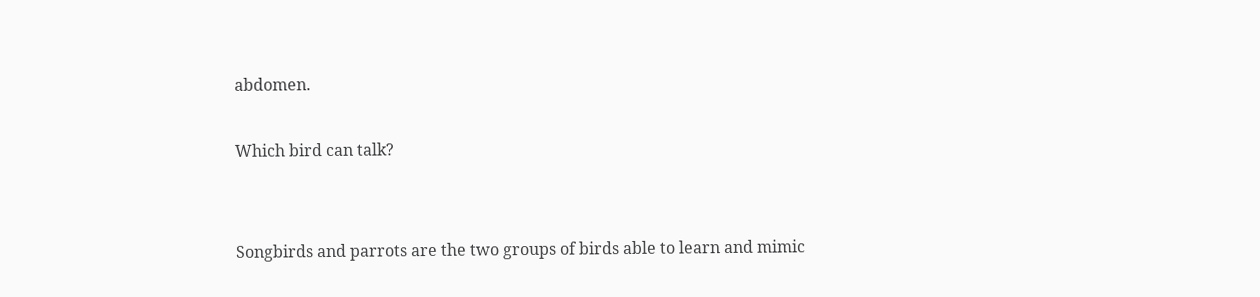abdomen.

Which bird can talk?


Songbirds and parrots are the two groups of birds able to learn and mimic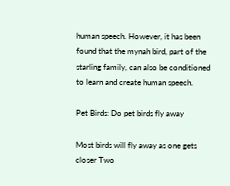human speech. However, it has been found that the mynah bird, part of the starling family, can also be conditioned to learn and create human speech.

Pet Birds: Do pet birds fly away

Most birds will fly away as one gets closer Two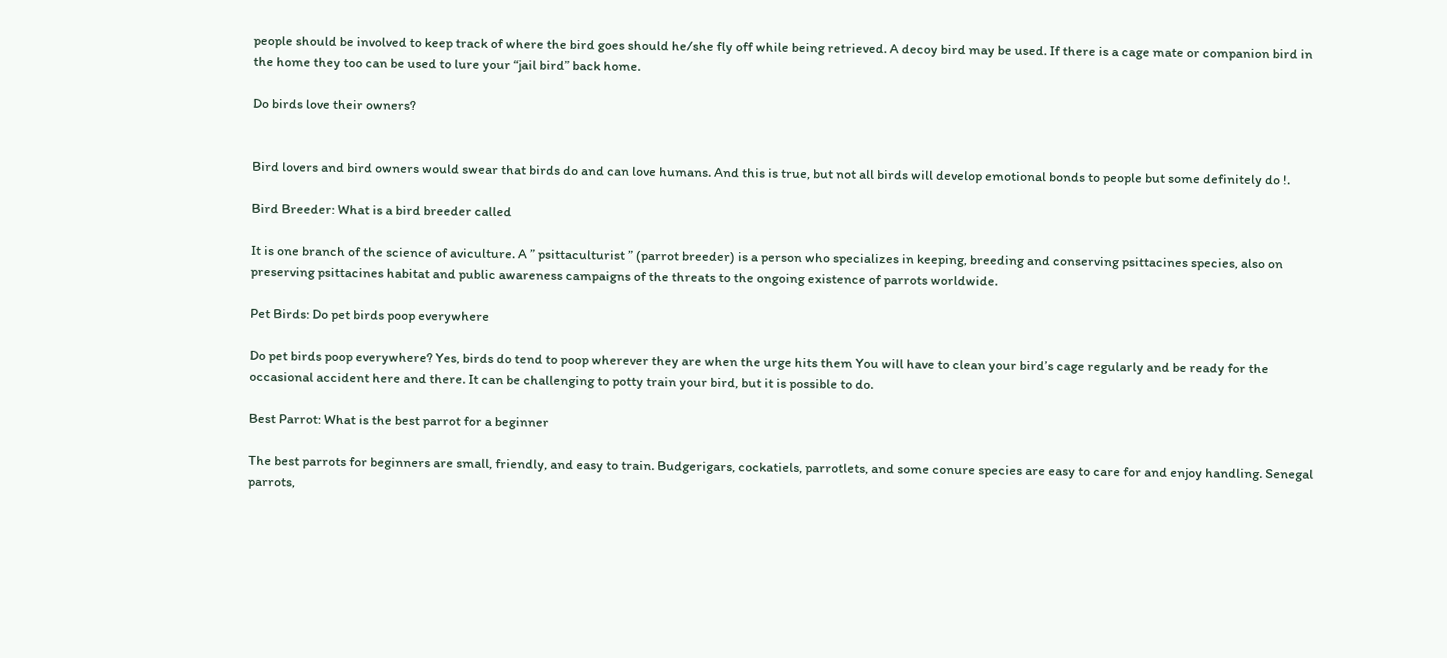people should be involved to keep track of where the bird goes should he/she fly off while being retrieved. A decoy bird may be used. If there is a cage mate or companion bird in the home they too can be used to lure your “jail bird” back home.

Do birds love their owners?


Bird lovers and bird owners would swear that birds do and can love humans. And this is true, but not all birds will develop emotional bonds to people but some definitely do !.

Bird Breeder: What is a bird breeder called

It is one branch of the science of aviculture. A ” psittaculturist ” (parrot breeder) is a person who specializes in keeping, breeding and conserving psittacines species, also on preserving psittacines habitat and public awareness campaigns of the threats to the ongoing existence of parrots worldwide.

Pet Birds: Do pet birds poop everywhere

Do pet birds poop everywhere? Yes, birds do tend to poop wherever they are when the urge hits them You will have to clean your bird’s cage regularly and be ready for the occasional accident here and there. It can be challenging to potty train your bird, but it is possible to do.

Best Parrot: What is the best parrot for a beginner

The best parrots for beginners are small, friendly, and easy to train. Budgerigars, cockatiels, parrotlets, and some conure species are easy to care for and enjoy handling. Senegal parrots,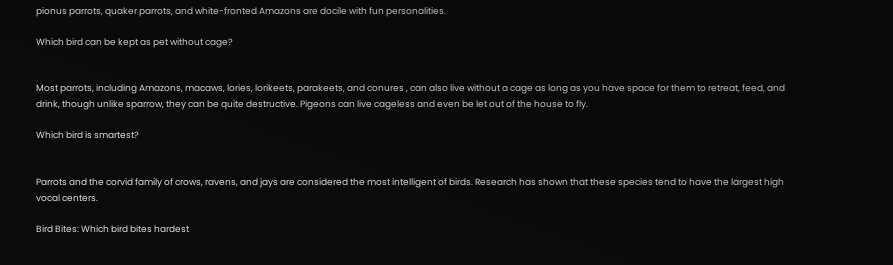pionus parrots, quaker parrots, and white-fronted Amazons are docile with fun personalities.

Which bird can be kept as pet without cage?


Most parrots, including Amazons, macaws, lories, lorikeets, parakeets, and conures , can also live without a cage as long as you have space for them to retreat, feed, and drink, though unlike sparrow, they can be quite destructive. Pigeons can live cageless and even be let out of the house to fly.

Which bird is smartest?


Parrots and the corvid family of crows, ravens, and jays are considered the most intelligent of birds. Research has shown that these species tend to have the largest high vocal centers.

Bird Bites: Which bird bites hardest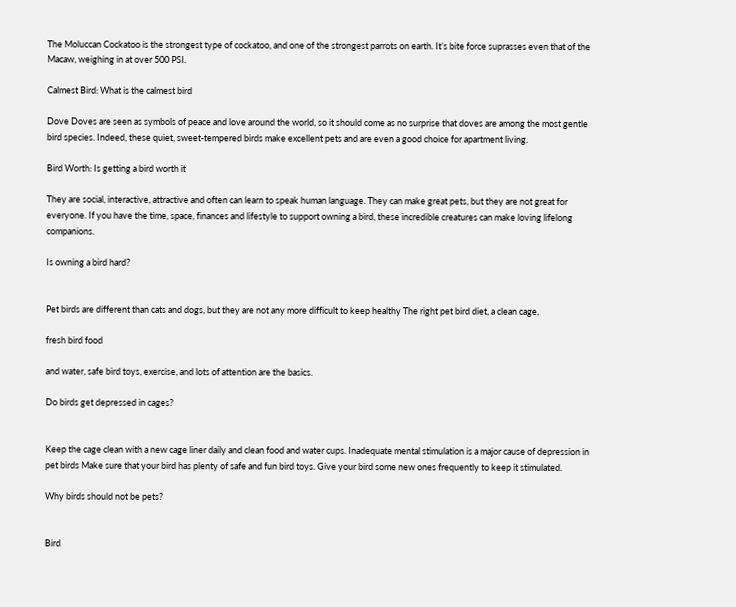The Moluccan Cockatoo is the strongest type of cockatoo, and one of the strongest parrots on earth. It’s bite force suprasses even that of the Macaw, weighing in at over 500 PSI.

Calmest Bird: What is the calmest bird

Dove Doves are seen as symbols of peace and love around the world, so it should come as no surprise that doves are among the most gentle bird species. Indeed, these quiet, sweet-tempered birds make excellent pets and are even a good choice for apartment living.

Bird Worth: Is getting a bird worth it

They are social, interactive, attractive and often can learn to speak human language. They can make great pets, but they are not great for everyone. If you have the time, space, finances and lifestyle to support owning a bird, these incredible creatures can make loving lifelong companions.

Is owning a bird hard?


Pet birds are different than cats and dogs, but they are not any more difficult to keep healthy The right pet bird diet, a clean cage,

fresh bird food

and water, safe bird toys, exercise, and lots of attention are the basics.

Do birds get depressed in cages?


Keep the cage clean with a new cage liner daily and clean food and water cups. Inadequate mental stimulation is a major cause of depression in pet birds Make sure that your bird has plenty of safe and fun bird toys. Give your bird some new ones frequently to keep it stimulated.

Why birds should not be pets?


Bird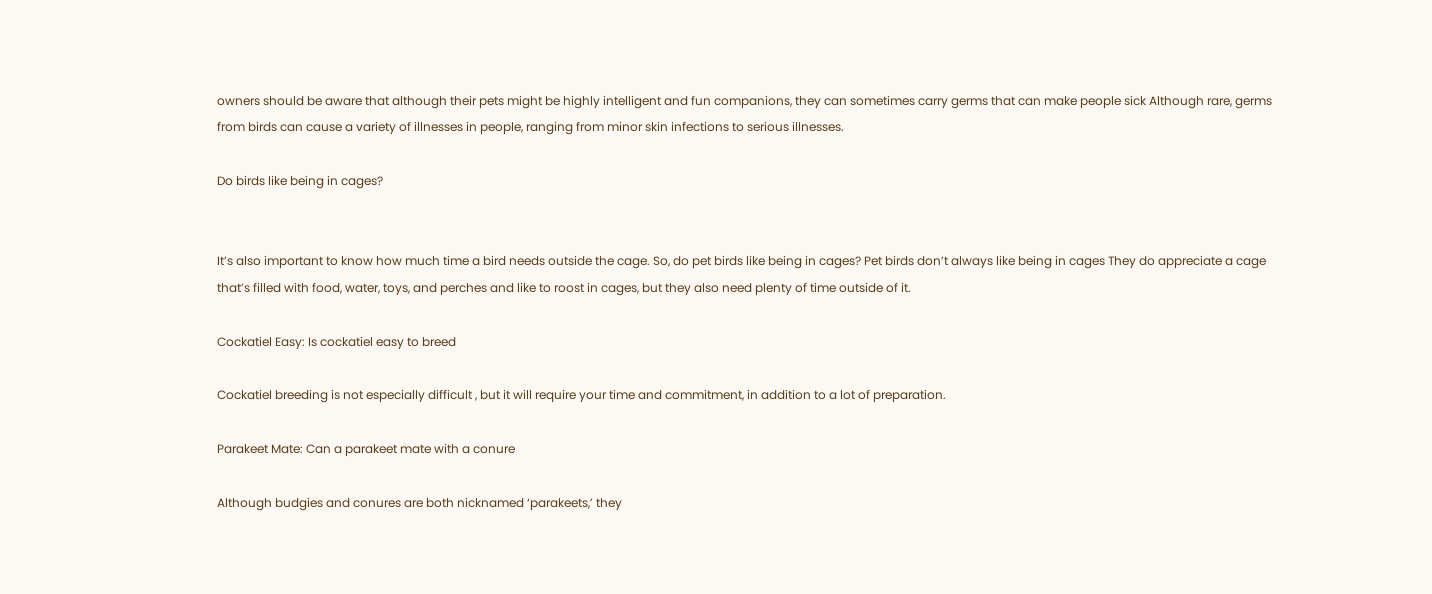owners should be aware that although their pets might be highly intelligent and fun companions, they can sometimes carry germs that can make people sick Although rare, germs from birds can cause a variety of illnesses in people, ranging from minor skin infections to serious illnesses.

Do birds like being in cages?


It’s also important to know how much time a bird needs outside the cage. So, do pet birds like being in cages? Pet birds don’t always like being in cages They do appreciate a cage that’s filled with food, water, toys, and perches and like to roost in cages, but they also need plenty of time outside of it.

Cockatiel Easy: Is cockatiel easy to breed

Cockatiel breeding is not especially difficult , but it will require your time and commitment, in addition to a lot of preparation.

Parakeet Mate: Can a parakeet mate with a conure

Although budgies and conures are both nicknamed ‘parakeets,’ they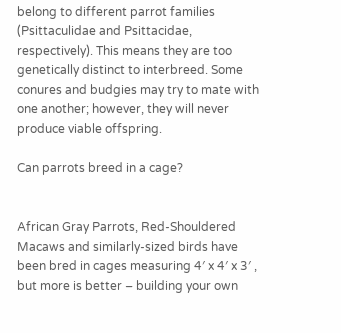belong to different parrot families (Psittaculidae and Psittacidae, respectively). This means they are too genetically distinct to interbreed. Some conures and budgies may try to mate with one another; however, they will never produce viable offspring.

Can parrots breed in a cage?


African Gray Parrots, Red-Shouldered Macaws and similarly-sized birds have been bred in cages measuring 4′ x 4′ x 3′ , but more is better – building your own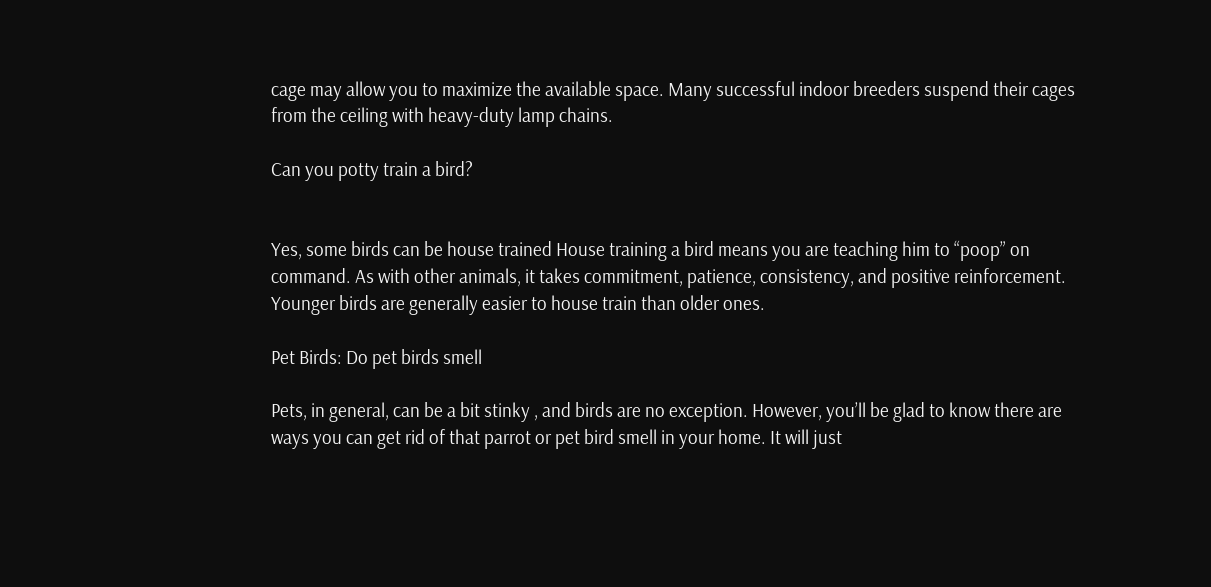cage may allow you to maximize the available space. Many successful indoor breeders suspend their cages from the ceiling with heavy-duty lamp chains.

Can you potty train a bird?


Yes, some birds can be house trained House training a bird means you are teaching him to “poop” on command. As with other animals, it takes commitment, patience, consistency, and positive reinforcement. Younger birds are generally easier to house train than older ones.

Pet Birds: Do pet birds smell

Pets, in general, can be a bit stinky , and birds are no exception. However, you’ll be glad to know there are ways you can get rid of that parrot or pet bird smell in your home. It will just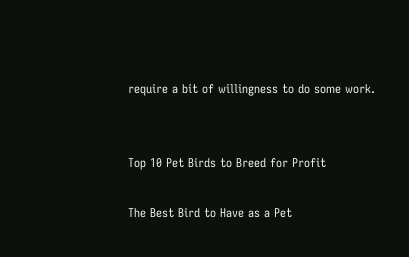require a bit of willingness to do some work.


Top 10 Pet Birds to Breed for Profit

The Best Bird to Have as a Pet